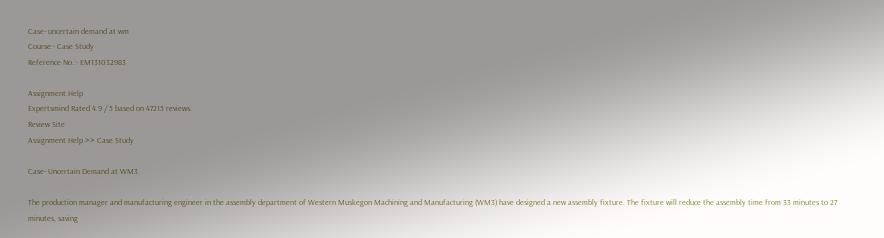Case- uncertain demand at wm
Course:- Case Study
Reference No.:- EM131032983

Assignment Help
Expertsmind Rated 4.9 / 5 based on 47215 reviews.
Review Site
Assignment Help >> Case Study

Case- Uncertain Demand at WM3

The production manager and manufacturing engineer in the assembly department of Western Muskegon Machining and Manufacturing (WM3) have designed a new assembly fixture. The fixture will reduce the assembly time from 33 minutes to 27 minutes, saving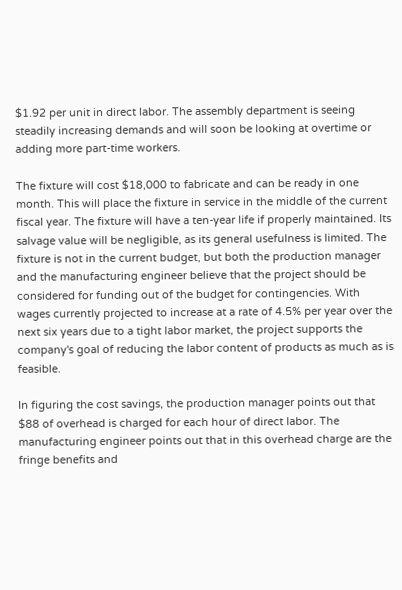$1.92 per unit in direct labor. The assembly department is seeing steadily increasing demands and will soon be looking at overtime or adding more part-time workers.

The fixture will cost $18,000 to fabricate and can be ready in one month. This will place the fixture in service in the middle of the current fiscal year. The fixture will have a ten-year life if properly maintained. Its salvage value will be negligible, as its general usefulness is limited. The fixture is not in the current budget, but both the production manager and the manufacturing engineer believe that the project should be considered for funding out of the budget for contingencies. With wages currently projected to increase at a rate of 4.5% per year over the next six years due to a tight labor market, the project supports the company's goal of reducing the labor content of products as much as is feasible.

In figuring the cost savings, the production manager points out that $88 of overhead is charged for each hour of direct labor. The manufacturing engineer points out that in this overhead charge are the fringe benefits and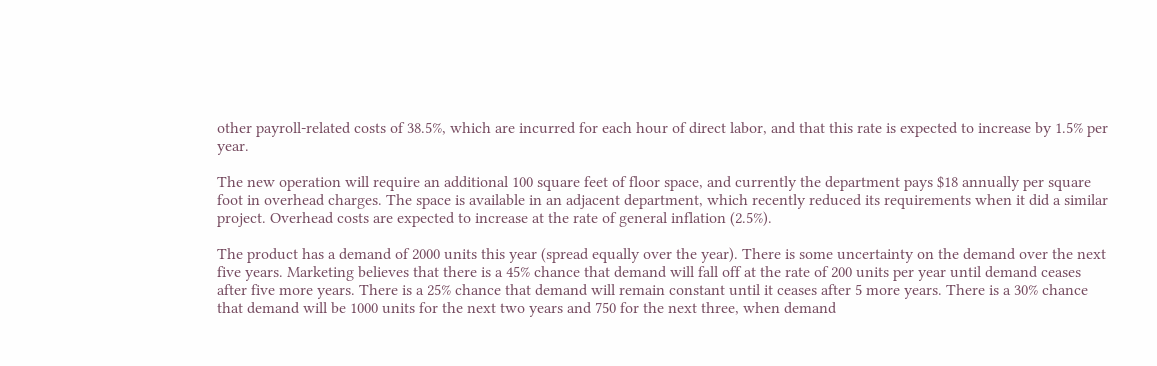other payroll-related costs of 38.5%, which are incurred for each hour of direct labor, and that this rate is expected to increase by 1.5% per year.

The new operation will require an additional 100 square feet of floor space, and currently the department pays $18 annually per square foot in overhead charges. The space is available in an adjacent department, which recently reduced its requirements when it did a similar project. Overhead costs are expected to increase at the rate of general inflation (2.5%).

The product has a demand of 2000 units this year (spread equally over the year). There is some uncertainty on the demand over the next five years. Marketing believes that there is a 45% chance that demand will fall off at the rate of 200 units per year until demand ceases after five more years. There is a 25% chance that demand will remain constant until it ceases after 5 more years. There is a 30% chance that demand will be 1000 units for the next two years and 750 for the next three, when demand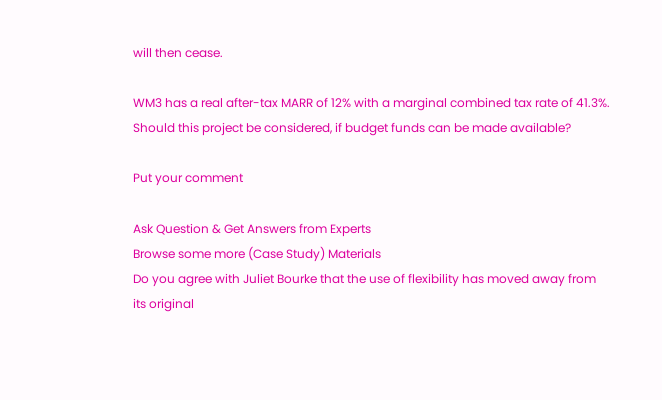will then cease.

WM3 has a real after-tax MARR of 12% with a marginal combined tax rate of 41.3%. Should this project be considered, if budget funds can be made available?

Put your comment

Ask Question & Get Answers from Experts
Browse some more (Case Study) Materials
Do you agree with Juliet Bourke that the use of flexibility has moved away from its original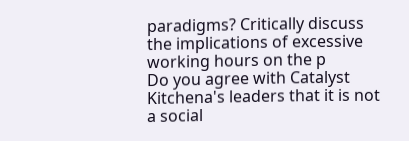paradigms? Critically discuss the implications of excessive working hours on the p
Do you agree with Catalyst Kitchena's leaders that it is not a social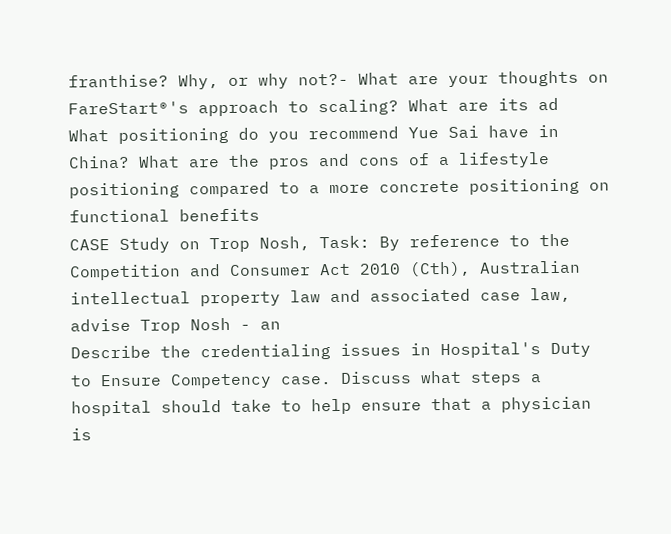franthise? Why, or why not?- What are your thoughts on FareStart®'s approach to scaling? What are its ad
What positioning do you recommend Yue Sai have in China? What are the pros and cons of a lifestyle positioning compared to a more concrete positioning on functional benefits
CASE Study on Trop Nosh, Task: By reference to the Competition and Consumer Act 2010 (Cth), Australian intellectual property law and associated case law, advise Trop Nosh - an
Describe the credentialing issues in Hospital's Duty to Ensure Competency case. Discuss what steps a hospital should take to help ensure that a physician is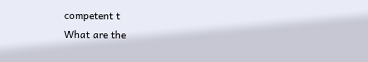competent t
What are the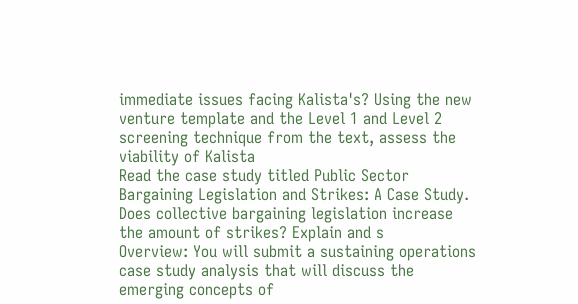immediate issues facing Kalista's? Using the new venture template and the Level 1 and Level 2 screening technique from the text, assess the viability of Kalista
Read the case study titled Public Sector Bargaining Legislation and Strikes: A Case Study. Does collective bargaining legislation increase the amount of strikes? Explain and s
Overview: You will submit a sustaining operations case study analysis that will discuss the emerging concepts of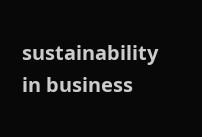sustainability in business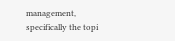management, specifically the topi